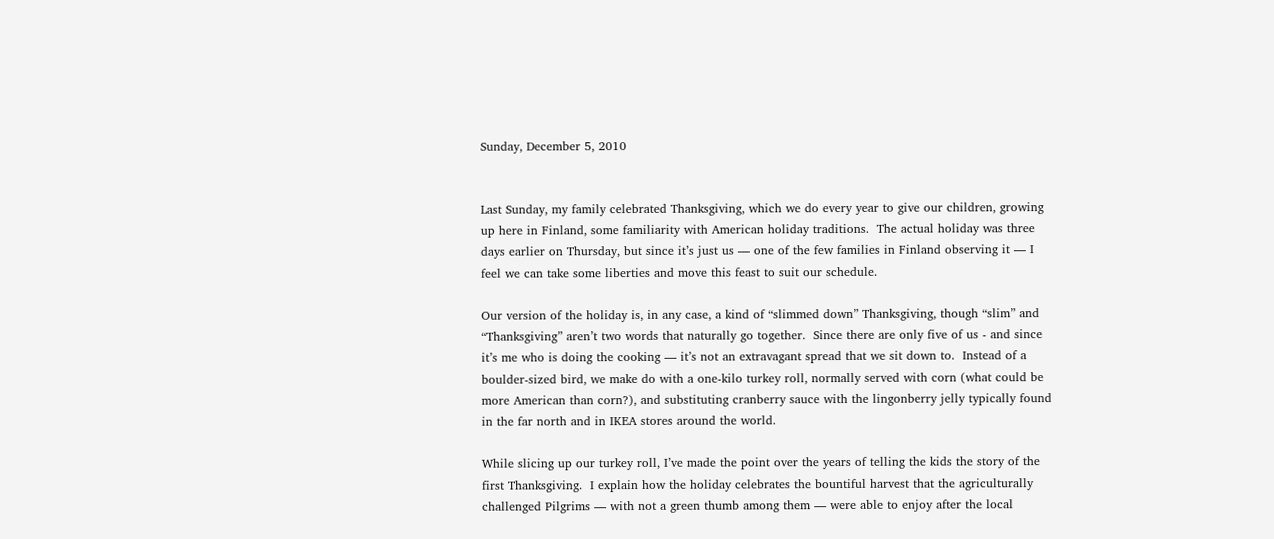Sunday, December 5, 2010


Last Sunday, my family celebrated Thanksgiving, which we do every year to give our children, growing up here in Finland, some familiarity with American holiday traditions.  The actual holiday was three days earlier on Thursday, but since it’s just us — one of the few families in Finland observing it — I feel we can take some liberties and move this feast to suit our schedule.

Our version of the holiday is, in any case, a kind of “slimmed down” Thanksgiving, though “slim” and “Thanksgiving” aren’t two words that naturally go together.  Since there are only five of us - and since it’s me who is doing the cooking — it’s not an extravagant spread that we sit down to.  Instead of a boulder-sized bird, we make do with a one-kilo turkey roll, normally served with corn (what could be more American than corn?), and substituting cranberry sauce with the lingonberry jelly typically found in the far north and in IKEA stores around the world.

While slicing up our turkey roll, I’ve made the point over the years of telling the kids the story of the first Thanksgiving.  I explain how the holiday celebrates the bountiful harvest that the agriculturally challenged Pilgrims — with not a green thumb among them — were able to enjoy after the local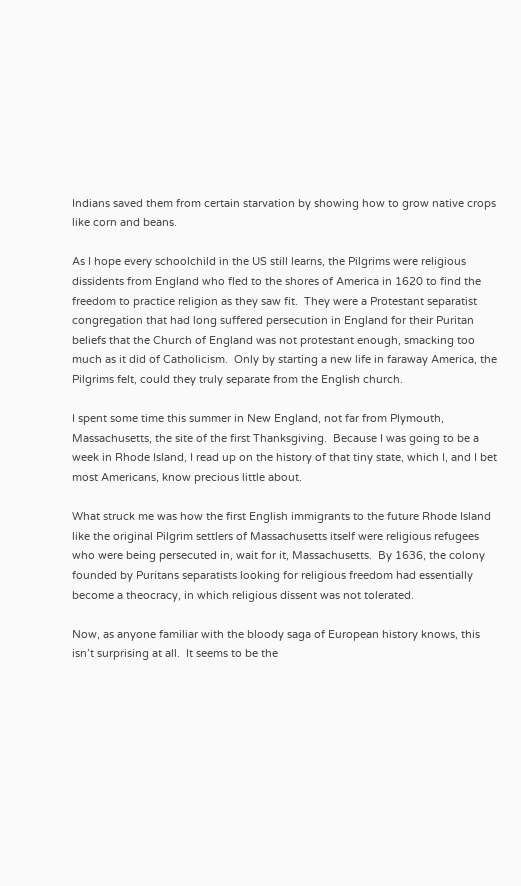Indians saved them from certain starvation by showing how to grow native crops like corn and beans.

As I hope every schoolchild in the US still learns, the Pilgrims were religious dissidents from England who fled to the shores of America in 1620 to find the freedom to practice religion as they saw fit.  They were a Protestant separatist congregation that had long suffered persecution in England for their Puritan beliefs that the Church of England was not protestant enough, smacking too much as it did of Catholicism.  Only by starting a new life in faraway America, the Pilgrims felt, could they truly separate from the English church.

I spent some time this summer in New England, not far from Plymouth, Massachusetts, the site of the first Thanksgiving.  Because I was going to be a week in Rhode Island, I read up on the history of that tiny state, which I, and I bet most Americans, know precious little about.

What struck me was how the first English immigrants to the future Rhode Island like the original Pilgrim settlers of Massachusetts itself were religious refugees  who were being persecuted in, wait for it, Massachusetts.  By 1636, the colony founded by Puritans separatists looking for religious freedom had essentially become a theocracy, in which religious dissent was not tolerated.

Now, as anyone familiar with the bloody saga of European history knows, this isn’t surprising at all.  It seems to be the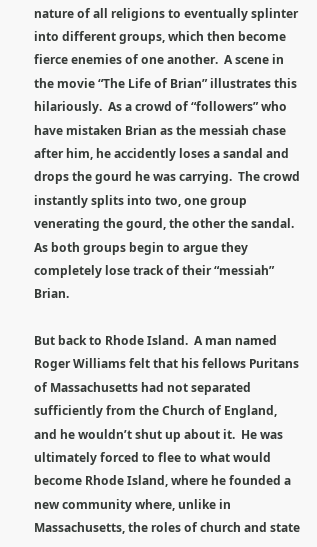nature of all religions to eventually splinter into different groups, which then become fierce enemies of one another.  A scene in the movie “The Life of Brian” illustrates this hilariously.  As a crowd of “followers” who have mistaken Brian as the messiah chase after him, he accidently loses a sandal and drops the gourd he was carrying.  The crowd instantly splits into two, one group venerating the gourd, the other the sandal.  As both groups begin to argue they completely lose track of their “messiah” Brian.

But back to Rhode Island.  A man named Roger Williams felt that his fellows Puritans of Massachusetts had not separated sufficiently from the Church of England, and he wouldn’t shut up about it.  He was ultimately forced to flee to what would become Rhode Island, where he founded a new community where, unlike in Massachusetts, the roles of church and state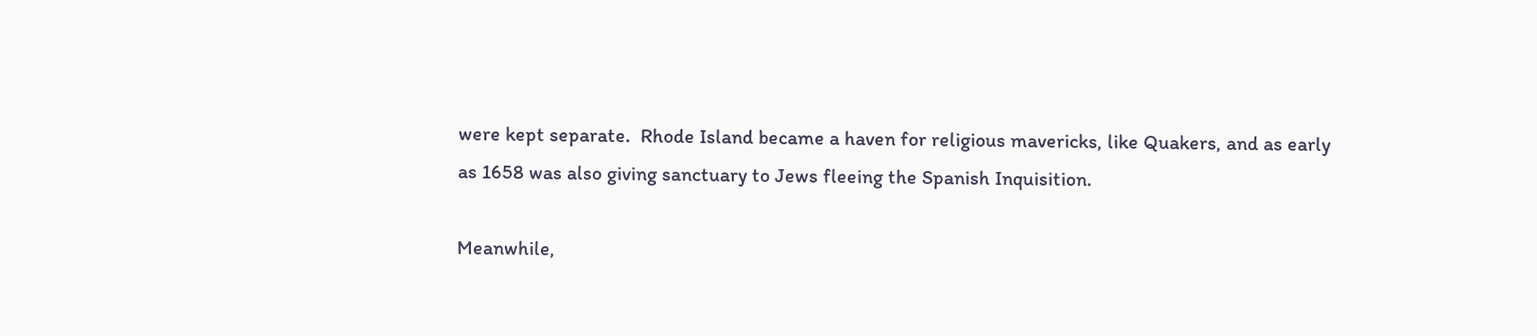were kept separate.  Rhode Island became a haven for religious mavericks, like Quakers, and as early as 1658 was also giving sanctuary to Jews fleeing the Spanish Inquisition.

Meanwhile,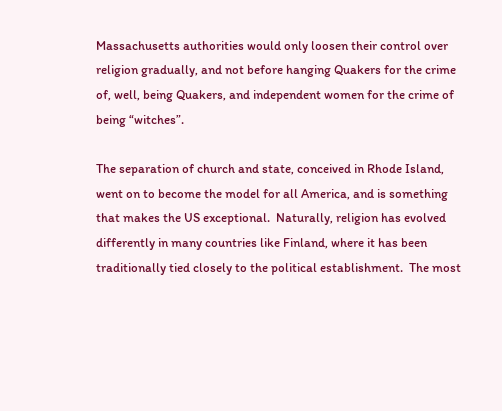Massachusetts authorities would only loosen their control over religion gradually, and not before hanging Quakers for the crime of, well, being Quakers, and independent women for the crime of being “witches”.

The separation of church and state, conceived in Rhode Island, went on to become the model for all America, and is something that makes the US exceptional.  Naturally, religion has evolved differently in many countries like Finland, where it has been traditionally tied closely to the political establishment.  The most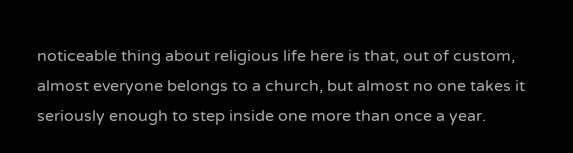noticeable thing about religious life here is that, out of custom, almost everyone belongs to a church, but almost no one takes it seriously enough to step inside one more than once a year.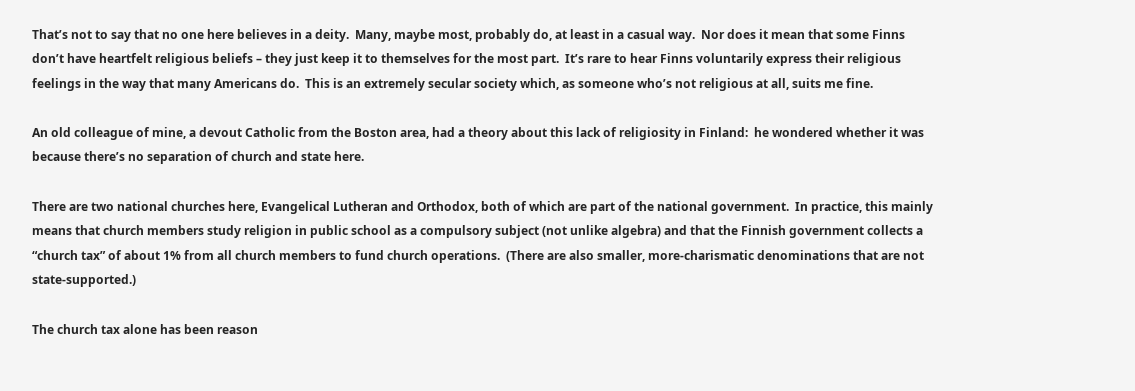That’s not to say that no one here believes in a deity.  Many, maybe most, probably do, at least in a casual way.  Nor does it mean that some Finns don’t have heartfelt religious beliefs – they just keep it to themselves for the most part.  It’s rare to hear Finns voluntarily express their religious feelings in the way that many Americans do.  This is an extremely secular society which, as someone who’s not religious at all, suits me fine.

An old colleague of mine, a devout Catholic from the Boston area, had a theory about this lack of religiosity in Finland:  he wondered whether it was because there’s no separation of church and state here.

There are two national churches here, Evangelical Lutheran and Orthodox, both of which are part of the national government.  In practice, this mainly means that church members study religion in public school as a compulsory subject (not unlike algebra) and that the Finnish government collects a “church tax” of about 1% from all church members to fund church operations.  (There are also smaller, more-charismatic denominations that are not state-supported.)

The church tax alone has been reason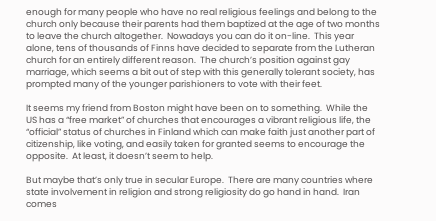enough for many people who have no real religious feelings and belong to the church only because their parents had them baptized at the age of two months to leave the church altogether.  Nowadays you can do it on-line.  This year alone, tens of thousands of Finns have decided to separate from the Lutheran church for an entirely different reason.  The church’s position against gay marriage, which seems a bit out of step with this generally tolerant society, has prompted many of the younger parishioners to vote with their feet.

It seems my friend from Boston might have been on to something.  While the US has a “free market” of churches that encourages a vibrant religious life, the “official” status of churches in Finland which can make faith just another part of citizenship, like voting, and easily taken for granted seems to encourage the opposite.  At least, it doesn’t seem to help.

But maybe that’s only true in secular Europe.  There are many countries where state involvement in religion and strong religiosity do go hand in hand.  Iran comes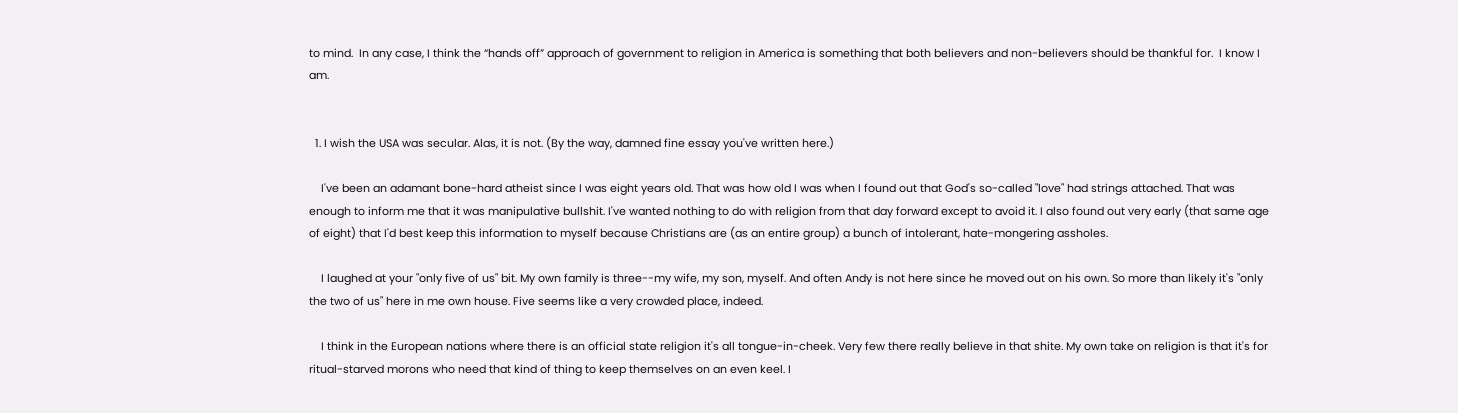to mind.  In any case, I think the “hands off” approach of government to religion in America is something that both believers and non-believers should be thankful for.  I know I am.


  1. I wish the USA was secular. Alas, it is not. (By the way, damned fine essay you've written here.)

    I've been an adamant bone-hard atheist since I was eight years old. That was how old I was when I found out that God's so-called "love" had strings attached. That was enough to inform me that it was manipulative bullshit. I've wanted nothing to do with religion from that day forward except to avoid it. I also found out very early (that same age of eight) that I'd best keep this information to myself because Christians are (as an entire group) a bunch of intolerant, hate-mongering assholes.

    I laughed at your "only five of us" bit. My own family is three--my wife, my son, myself. And often Andy is not here since he moved out on his own. So more than likely it's "only the two of us" here in me own house. Five seems like a very crowded place, indeed.

    I think in the European nations where there is an official state religion it's all tongue-in-cheek. Very few there really believe in that shite. My own take on religion is that it's for ritual-starved morons who need that kind of thing to keep themselves on an even keel. I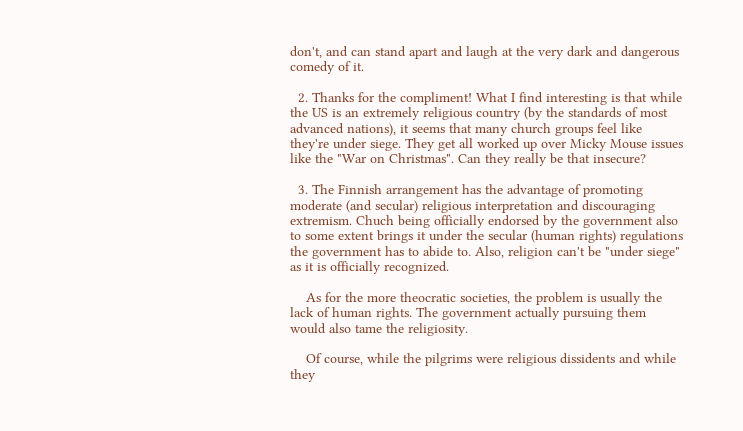don't, and can stand apart and laugh at the very dark and dangerous comedy of it.

  2. Thanks for the compliment! What I find interesting is that while the US is an extremely religious country (by the standards of most advanced nations), it seems that many church groups feel like they're under siege. They get all worked up over Micky Mouse issues like the "War on Christmas". Can they really be that insecure?

  3. The Finnish arrangement has the advantage of promoting moderate (and secular) religious interpretation and discouraging extremism. Chuch being officially endorsed by the government also to some extent brings it under the secular (human rights) regulations the government has to abide to. Also, religion can't be "under siege" as it is officially recognized.

    As for the more theocratic societies, the problem is usually the lack of human rights. The government actually pursuing them would also tame the religiosity.

    Of course, while the pilgrims were religious dissidents and while they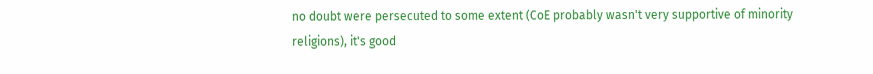no doubt were persecuted to some extent (CoE probably wasn't very supportive of minority religions), it's good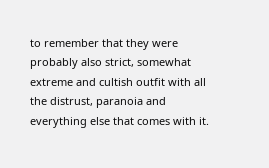to remember that they were probably also strict, somewhat extreme and cultish outfit with all the distrust, paranoia and everything else that comes with it.